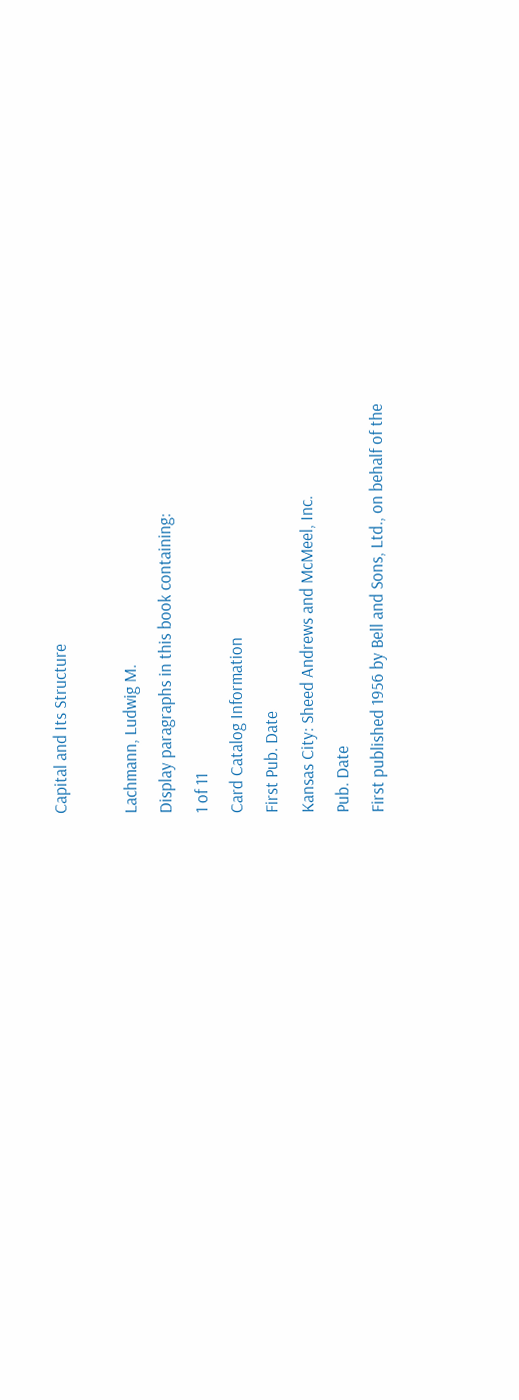Capital and Its Structure

Lachmann, Ludwig M.
Display paragraphs in this book containing:
1 of 11
Card Catalog Information
First Pub. Date
Kansas City: Sheed Andrews and McMeel, Inc.
Pub. Date
First published 1956 by Bell and Sons, Ltd., on behalf of the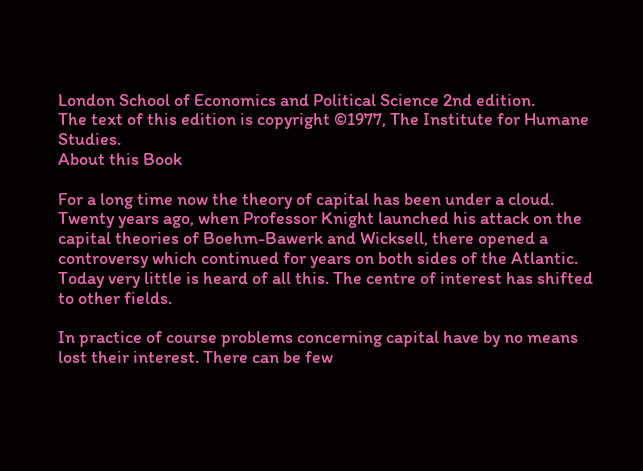London School of Economics and Political Science 2nd edition.
The text of this edition is copyright ©1977, The Institute for Humane Studies.
About this Book

For a long time now the theory of capital has been under a cloud. Twenty years ago, when Professor Knight launched his attack on the capital theories of Boehm-Bawerk and Wicksell, there opened a controversy which continued for years on both sides of the Atlantic. Today very little is heard of all this. The centre of interest has shifted to other fields.

In practice of course problems concerning capital have by no means lost their interest. There can be few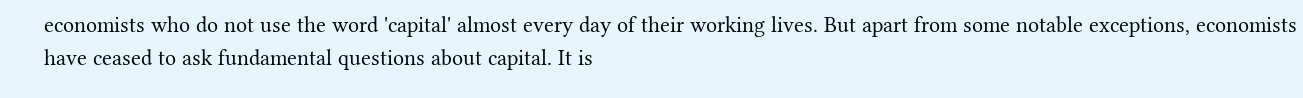economists who do not use the word 'capital' almost every day of their working lives. But apart from some notable exceptions, economists have ceased to ask fundamental questions about capital. It is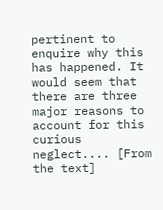pertinent to enquire why this has happened. It would seem that there are three major reasons to account for this curious neglect.... [From the text]